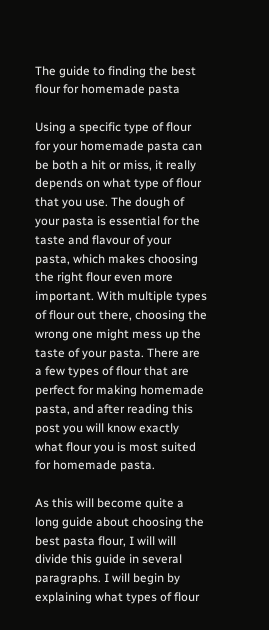The guide to finding the best flour for homemade pasta

Using a specific type of flour for your homemade pasta can be both a hit or miss, it really depends on what type of flour that you use. The dough of your pasta is essential for the taste and flavour of your pasta, which makes choosing the right flour even more important. With multiple types of flour out there, choosing the wrong one might mess up the taste of your pasta. There are a few types of flour that are perfect for making homemade pasta, and after reading this post you will know exactly what flour you is most suited for homemade pasta.

As this will become quite a long guide about choosing the best pasta flour, I will will divide this guide in several paragraphs. I will begin by explaining what types of flour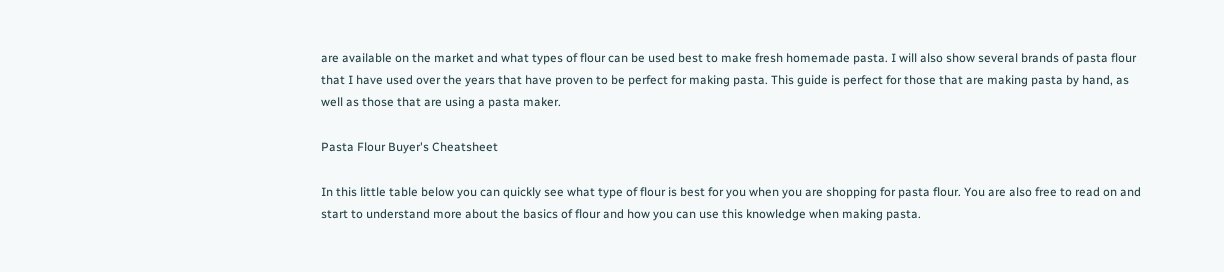are available on the market and what types of flour can be used best to make fresh homemade pasta. I will also show several brands of pasta flour that I have used over the years that have proven to be perfect for making pasta. This guide is perfect for those that are making pasta by hand, as well as those that are using a pasta maker.

Pasta Flour Buyer's Cheatsheet

In this little table below you can quickly see what type of flour is best for you when you are shopping for pasta flour. You are also free to read on and start to understand more about the basics of flour and how you can use this knowledge when making pasta.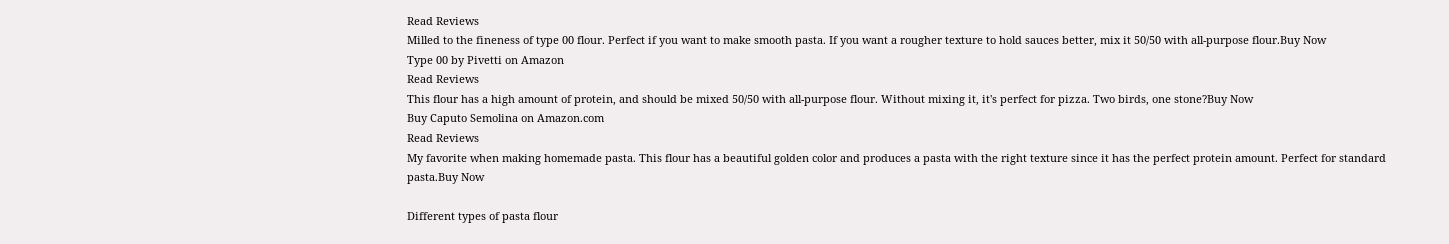Read Reviews
Milled to the fineness of type 00 flour. Perfect if you want to make smooth pasta. If you want a rougher texture to hold sauces better, mix it 50/50 with all-purpose flour.Buy Now
Type 00 by Pivetti on Amazon
Read Reviews
This flour has a high amount of protein, and should be mixed 50/50 with all-purpose flour. Without mixing it, it's perfect for pizza. Two birds, one stone?Buy Now
Buy Caputo Semolina on Amazon.com
Read Reviews
My favorite when making homemade pasta. This flour has a beautiful golden color and produces a pasta with the right texture since it has the perfect protein amount. Perfect for standard pasta.Buy Now

Different types of pasta flour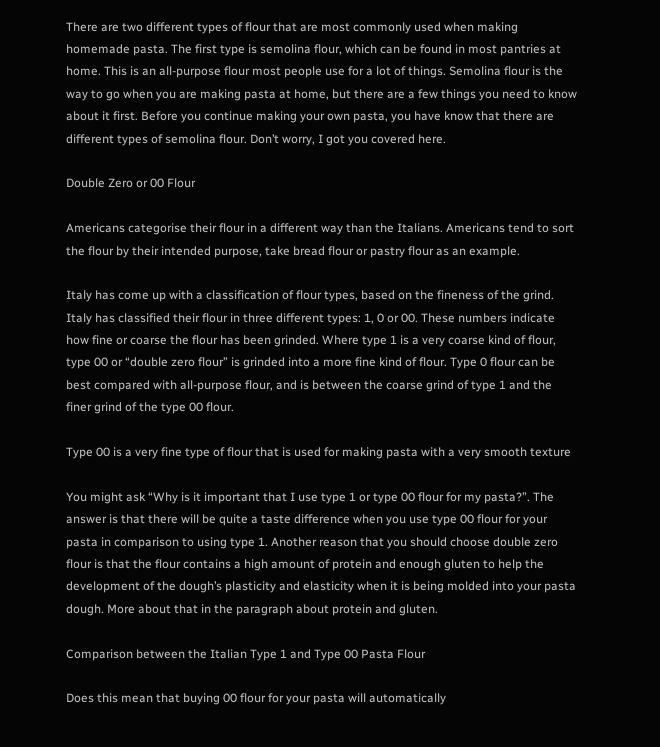There are two different types of flour that are most commonly used when making homemade pasta. The first type is semolina flour, which can be found in most pantries at home. This is an all-purpose flour most people use for a lot of things. Semolina flour is the way to go when you are making pasta at home, but there are a few things you need to know about it first. Before you continue making your own pasta, you have know that there are different types of semolina flour. Don’t worry, I got you covered here.

Double Zero or 00 Flour

Americans categorise their flour in a different way than the Italians. Americans tend to sort the flour by their intended purpose, take bread flour or pastry flour as an example.

Italy has come up with a classification of flour types, based on the fineness of the grind. Italy has classified their flour in three different types: 1, 0 or 00. These numbers indicate how fine or coarse the flour has been grinded. Where type 1 is a very coarse kind of flour, type 00 or “double zero flour” is grinded into a more fine kind of flour. Type 0 flour can be best compared with all-purpose flour, and is between the coarse grind of type 1 and the finer grind of the type 00 flour.

Type 00 is a very fine type of flour that is used for making pasta with a very smooth texture

You might ask “Why is it important that I use type 1 or type 00 flour for my pasta?”. The answer is that there will be quite a taste difference when you use type 00 flour for your pasta in comparison to using type 1. Another reason that you should choose double zero flour is that the flour contains a high amount of protein and enough gluten to help the development of the dough’s plasticity and elasticity when it is being molded into your pasta dough. More about that in the paragraph about protein and gluten.

Comparison between the Italian Type 1 and Type 00 Pasta Flour

Does this mean that buying 00 flour for your pasta will automatically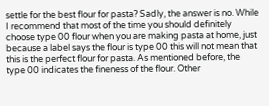settle for the best flour for pasta? Sadly, the answer is no. While I recommend that most of the time you should definitely choose type 00 flour when you are making pasta at home, just because a label says the flour is type 00 this will not mean that this is the perfect flour for pasta. As mentioned before, the type 00 indicates the fineness of the flour. Other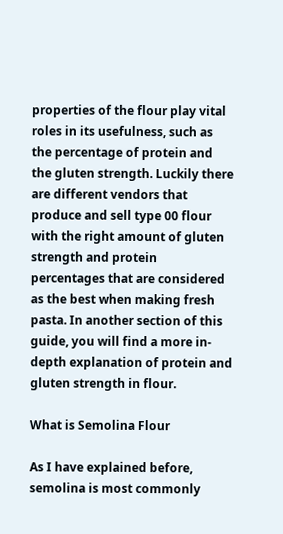properties of the flour play vital roles in its usefulness, such as the percentage of protein and the gluten strength. Luckily there are different vendors that produce and sell type 00 flour with the right amount of gluten strength and protein percentages that are considered as the best when making fresh pasta. In another section of this guide, you will find a more in-depth explanation of protein and gluten strength in flour.

What is Semolina Flour

As I have explained before, semolina is most commonly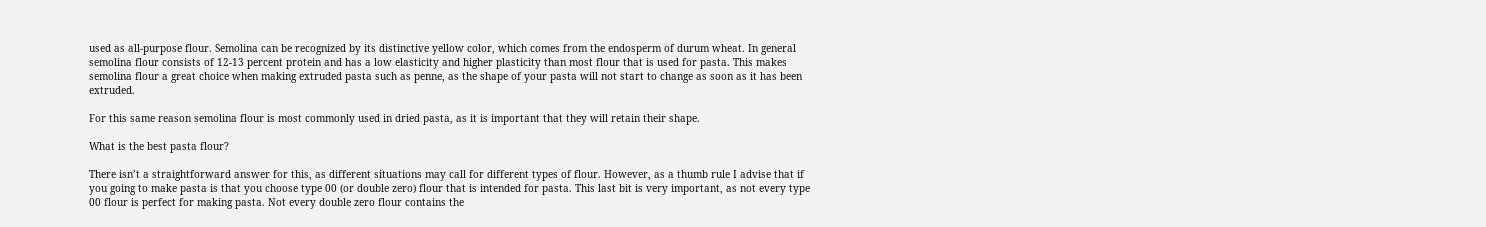used as all-purpose flour. Semolina can be recognized by its distinctive yellow color, which comes from the endosperm of durum wheat. In general semolina flour consists of 12-13 percent protein and has a low elasticity and higher plasticity than most flour that is used for pasta. This makes semolina flour a great choice when making extruded pasta such as penne, as the shape of your pasta will not start to change as soon as it has been extruded.

For this same reason semolina flour is most commonly used in dried pasta, as it is important that they will retain their shape.

What is the best pasta flour?

There isn’t a straightforward answer for this, as different situations may call for different types of flour. However, as a thumb rule I advise that if you going to make pasta is that you choose type 00 (or double zero) flour that is intended for pasta. This last bit is very important, as not every type 00 flour is perfect for making pasta. Not every double zero flour contains the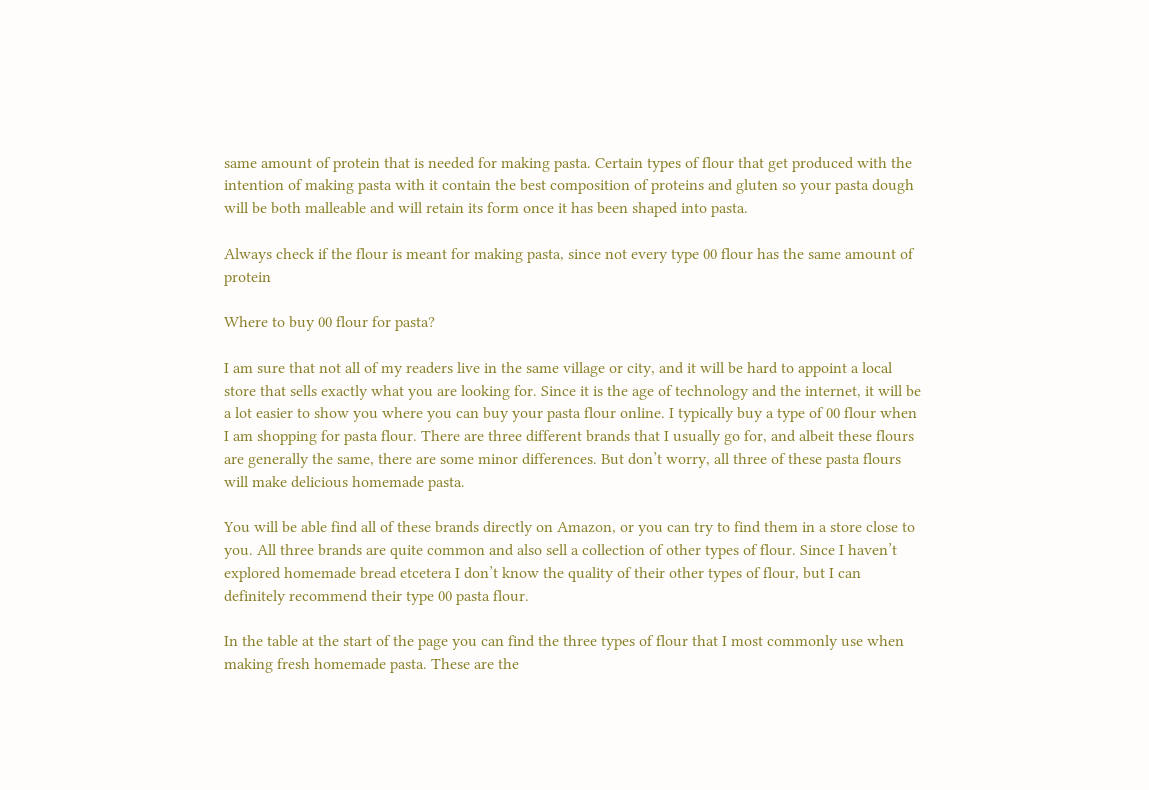same amount of protein that is needed for making pasta. Certain types of flour that get produced with the intention of making pasta with it contain the best composition of proteins and gluten so your pasta dough will be both malleable and will retain its form once it has been shaped into pasta.

Always check if the flour is meant for making pasta, since not every type 00 flour has the same amount of protein

Where to buy 00 flour for pasta?

I am sure that not all of my readers live in the same village or city, and it will be hard to appoint a local store that sells exactly what you are looking for. Since it is the age of technology and the internet, it will be a lot easier to show you where you can buy your pasta flour online. I typically buy a type of 00 flour when I am shopping for pasta flour. There are three different brands that I usually go for, and albeit these flours are generally the same, there are some minor differences. But don’t worry, all three of these pasta flours will make delicious homemade pasta.

You will be able find all of these brands directly on Amazon, or you can try to find them in a store close to you. All three brands are quite common and also sell a collection of other types of flour. Since I haven’t explored homemade bread etcetera I don’t know the quality of their other types of flour, but I can definitely recommend their type 00 pasta flour.

In the table at the start of the page you can find the three types of flour that I most commonly use when making fresh homemade pasta. These are the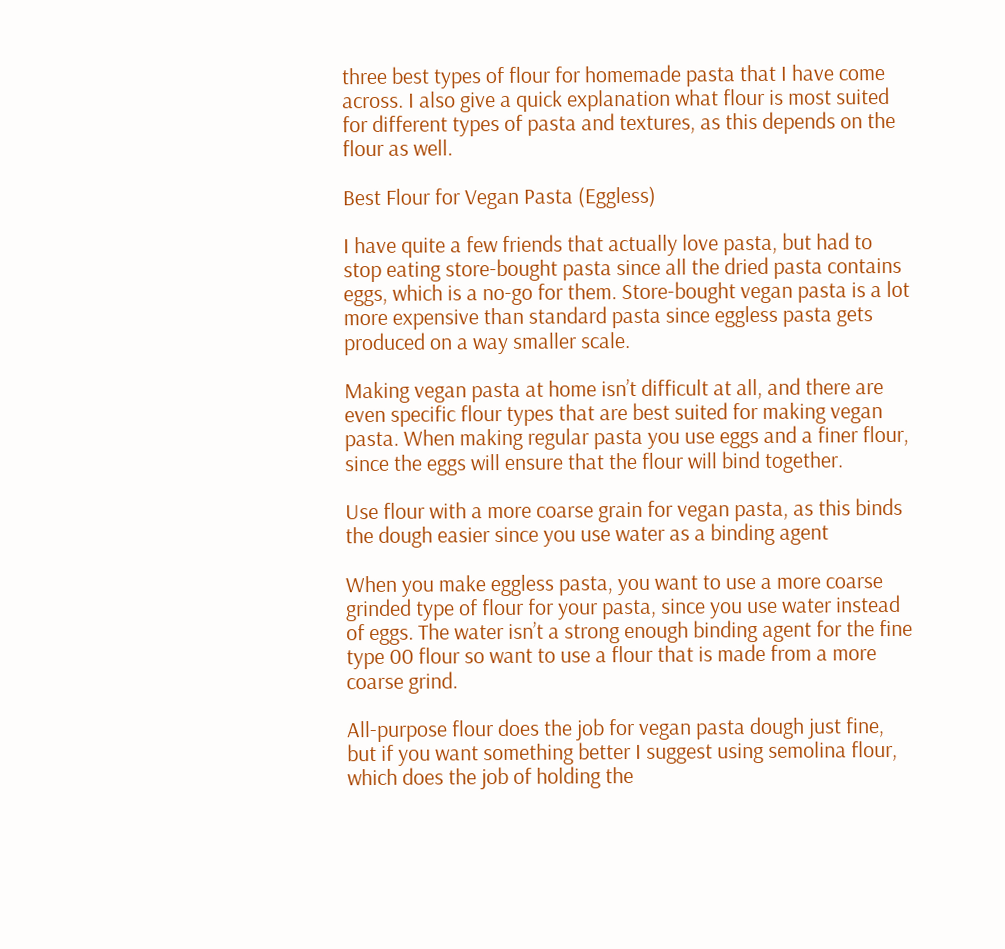three best types of flour for homemade pasta that I have come across. I also give a quick explanation what flour is most suited for different types of pasta and textures, as this depends on the flour as well.

Best Flour for Vegan Pasta (Eggless)

I have quite a few friends that actually love pasta, but had to stop eating store-bought pasta since all the dried pasta contains eggs, which is a no-go for them. Store-bought vegan pasta is a lot more expensive than standard pasta since eggless pasta gets produced on a way smaller scale.

Making vegan pasta at home isn’t difficult at all, and there are even specific flour types that are best suited for making vegan pasta. When making regular pasta you use eggs and a finer flour, since the eggs will ensure that the flour will bind together.

Use flour with a more coarse grain for vegan pasta, as this binds the dough easier since you use water as a binding agent

When you make eggless pasta, you want to use a more coarse grinded type of flour for your pasta, since you use water instead of eggs. The water isn’t a strong enough binding agent for the fine type 00 flour so want to use a flour that is made from a more coarse grind.

All-purpose flour does the job for vegan pasta dough just fine, but if you want something better I suggest using semolina flour, which does the job of holding the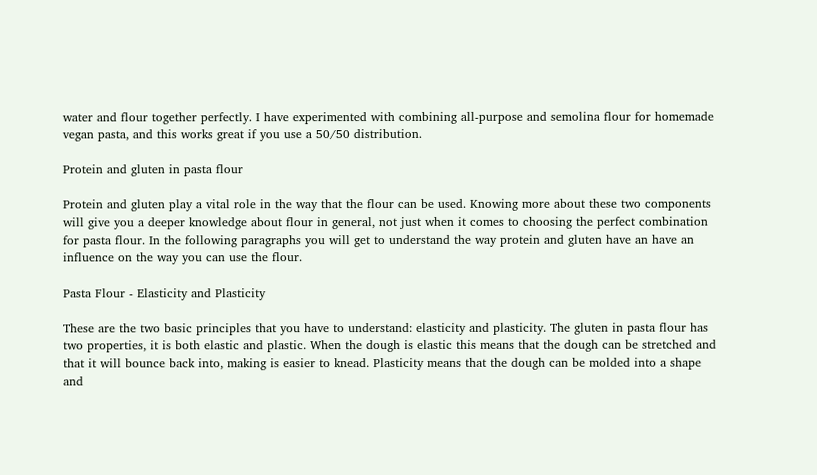water and flour together perfectly. I have experimented with combining all-purpose and semolina flour for homemade vegan pasta, and this works great if you use a 50/50 distribution.

Protein and gluten in pasta flour

Protein and gluten play a vital role in the way that the flour can be used. Knowing more about these two components will give you a deeper knowledge about flour in general, not just when it comes to choosing the perfect combination for pasta flour. In the following paragraphs you will get to understand the way protein and gluten have an have an influence on the way you can use the flour.

Pasta Flour - Elasticity and Plasticity

These are the two basic principles that you have to understand: elasticity and plasticity. The gluten in pasta flour has two properties, it is both elastic and plastic. When the dough is elastic this means that the dough can be stretched and that it will bounce back into, making is easier to knead. Plasticity means that the dough can be molded into a shape and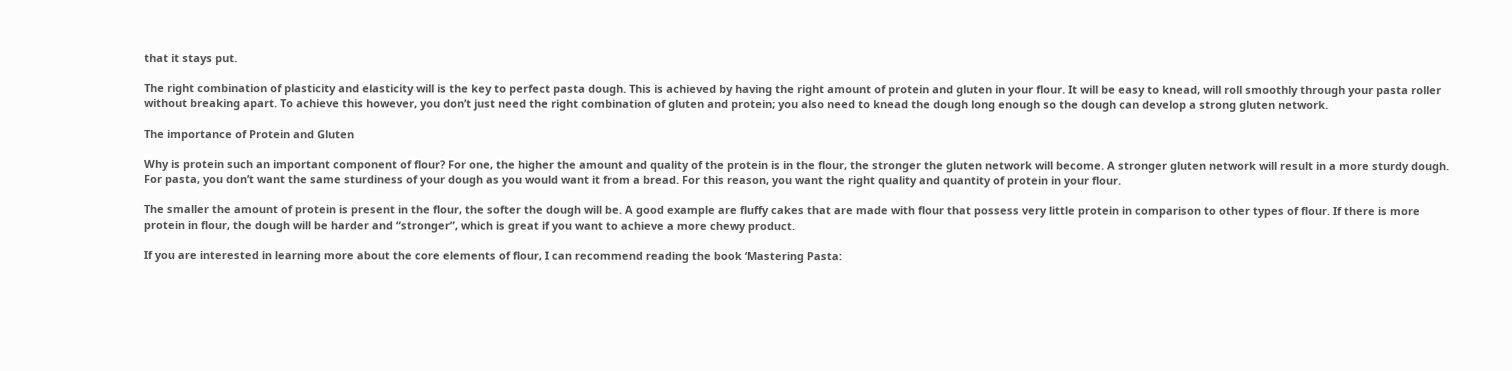that it stays put.

The right combination of plasticity and elasticity will is the key to perfect pasta dough. This is achieved by having the right amount of protein and gluten in your flour. It will be easy to knead, will roll smoothly through your pasta roller without breaking apart. To achieve this however, you don’t just need the right combination of gluten and protein; you also need to knead the dough long enough so the dough can develop a strong gluten network.

The importance of Protein and Gluten

Why is protein such an important component of flour? For one, the higher the amount and quality of the protein is in the flour, the stronger the gluten network will become. A stronger gluten network will result in a more sturdy dough. For pasta, you don’t want the same sturdiness of your dough as you would want it from a bread. For this reason, you want the right quality and quantity of protein in your flour.

The smaller the amount of protein is present in the flour, the softer the dough will be. A good example are fluffy cakes that are made with flour that possess very little protein in comparison to other types of flour. If there is more protein in flour, the dough will be harder and “stronger”, which is great if you want to achieve a more chewy product.

If you are interested in learning more about the core elements of flour, I can recommend reading the book ‘Mastering Pasta: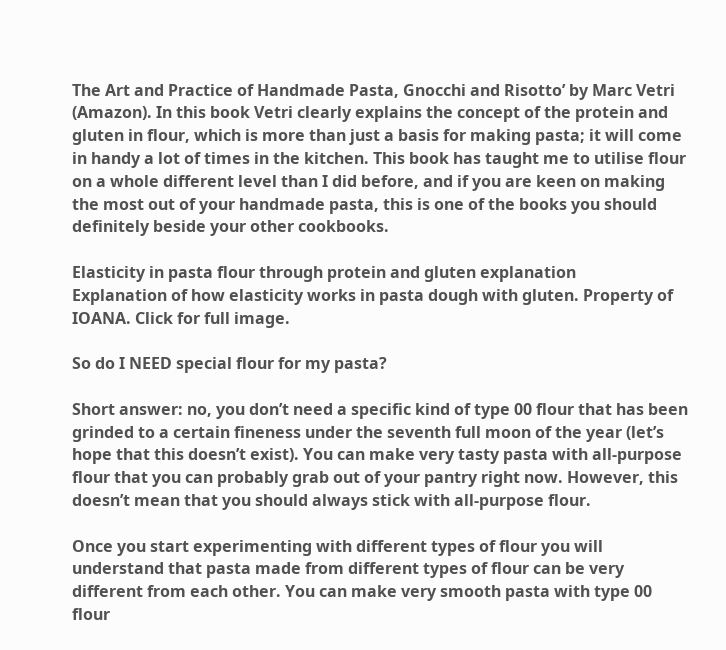The Art and Practice of Handmade Pasta, Gnocchi and Risotto’ by Marc Vetri (Amazon). In this book Vetri clearly explains the concept of the protein and gluten in flour, which is more than just a basis for making pasta; it will come in handy a lot of times in the kitchen. This book has taught me to utilise flour on a whole different level than I did before, and if you are keen on making the most out of your handmade pasta, this is one of the books you should definitely beside your other cookbooks.

Elasticity in pasta flour through protein and gluten explanation
Explanation of how elasticity works in pasta dough with gluten. Property of IOANA. Click for full image.

So do I NEED special flour for my pasta?

Short answer: no, you don’t need a specific kind of type 00 flour that has been grinded to a certain fineness under the seventh full moon of the year (let’s hope that this doesn’t exist). You can make very tasty pasta with all-purpose flour that you can probably grab out of your pantry right now. However, this doesn’t mean that you should always stick with all-purpose flour.

Once you start experimenting with different types of flour you will understand that pasta made from different types of flour can be very different from each other. You can make very smooth pasta with type 00 flour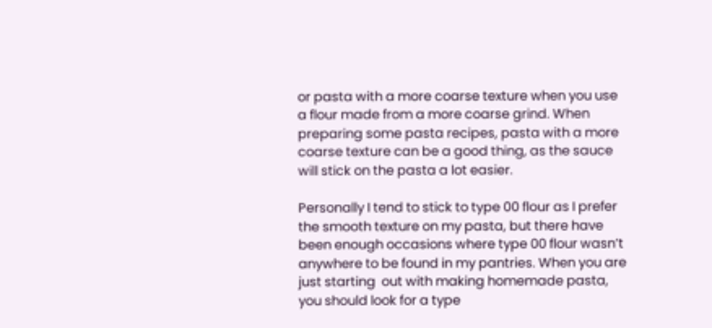or pasta with a more coarse texture when you use a flour made from a more coarse grind. When preparing some pasta recipes, pasta with a more coarse texture can be a good thing, as the sauce will stick on the pasta a lot easier.

Personally I tend to stick to type 00 flour as I prefer the smooth texture on my pasta, but there have been enough occasions where type 00 flour wasn’t anywhere to be found in my pantries. When you are just starting  out with making homemade pasta, you should look for a type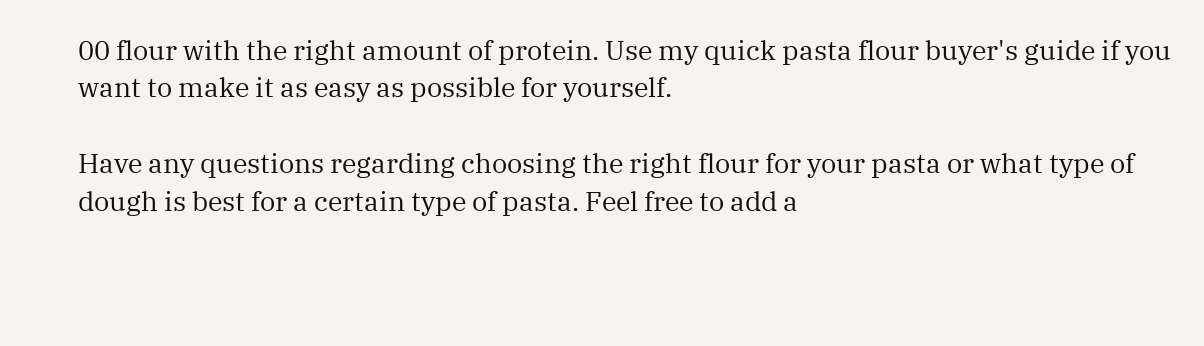00 flour with the right amount of protein. Use my quick pasta flour buyer's guide if you want to make it as easy as possible for yourself.

Have any questions regarding choosing the right flour for your pasta or what type of dough is best for a certain type of pasta. Feel free to add a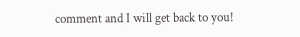comment and I will get back to you!